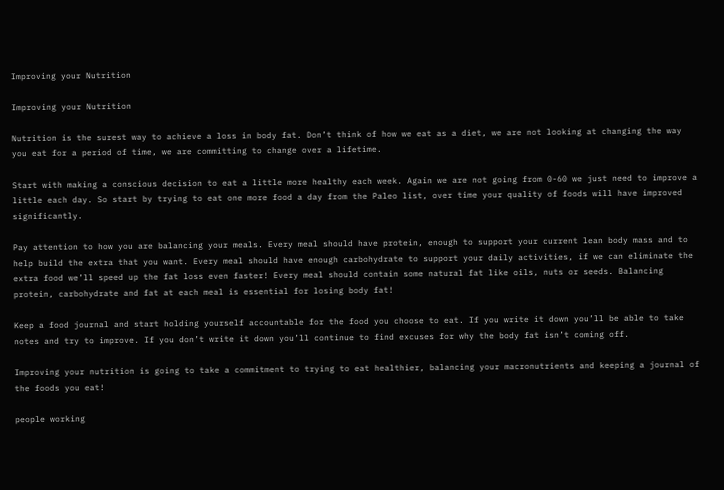Improving your Nutrition

Improving your Nutrition

Nutrition is the surest way to achieve a loss in body fat. Don’t think of how we eat as a diet, we are not looking at changing the way you eat for a period of time, we are committing to change over a lifetime.

Start with making a conscious decision to eat a little more healthy each week. Again we are not going from 0-60 we just need to improve a little each day. So start by trying to eat one more food a day from the Paleo list, over time your quality of foods will have improved significantly.

Pay attention to how you are balancing your meals. Every meal should have protein, enough to support your current lean body mass and to help build the extra that you want. Every meal should have enough carbohydrate to support your daily activities, if we can eliminate the extra food we’ll speed up the fat loss even faster! Every meal should contain some natural fat like oils, nuts or seeds. Balancing protein, carbohydrate and fat at each meal is essential for losing body fat!

Keep a food journal and start holding yourself accountable for the food you choose to eat. If you write it down you’ll be able to take notes and try to improve. If you don’t write it down you’ll continue to find excuses for why the body fat isn’t coming off.

Improving your nutrition is going to take a commitment to trying to eat healthier, balancing your macronutrients and keeping a journal of the foods you eat!

people working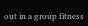out in a group fitness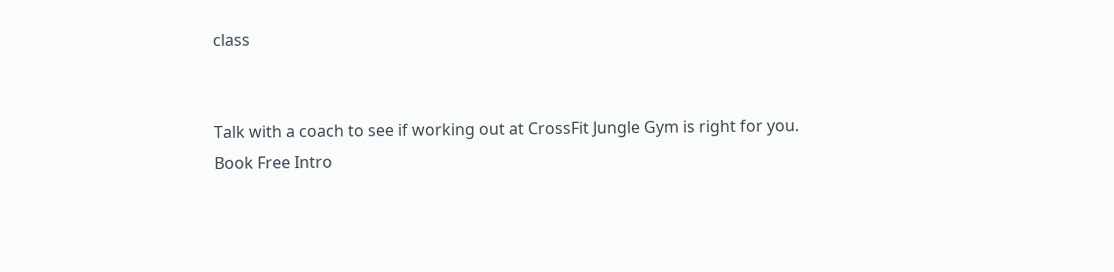class


Talk with a coach to see if working out at CrossFit Jungle Gym is right for you.
Book Free Intro